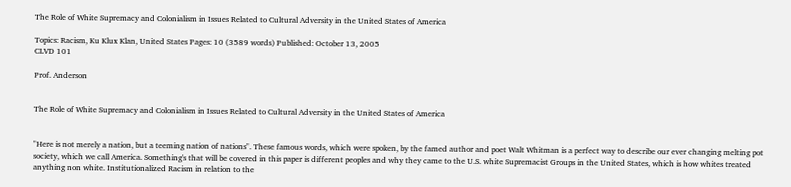The Role of White Supremacy and Colonialism in Issues Related to Cultural Adversity in the United States of America

Topics: Racism, Ku Klux Klan, United States Pages: 10 (3589 words) Published: October 13, 2005
CLVD 101

Prof. Anderson


The Role of White Supremacy and Colonialism in Issues Related to Cultural Adversity in the United States of America


"Here is not merely a nation, but a teeming nation of nations". These famous words, which were spoken, by the famed author and poet Walt Whitman is a perfect way to describe our ever changing melting pot society, which we call America. Something's that will be covered in this paper is different peoples and why they came to the U.S. white Supremacist Groups in the United States, which is how whites treated anything non white. Institutionalized Racism in relation to the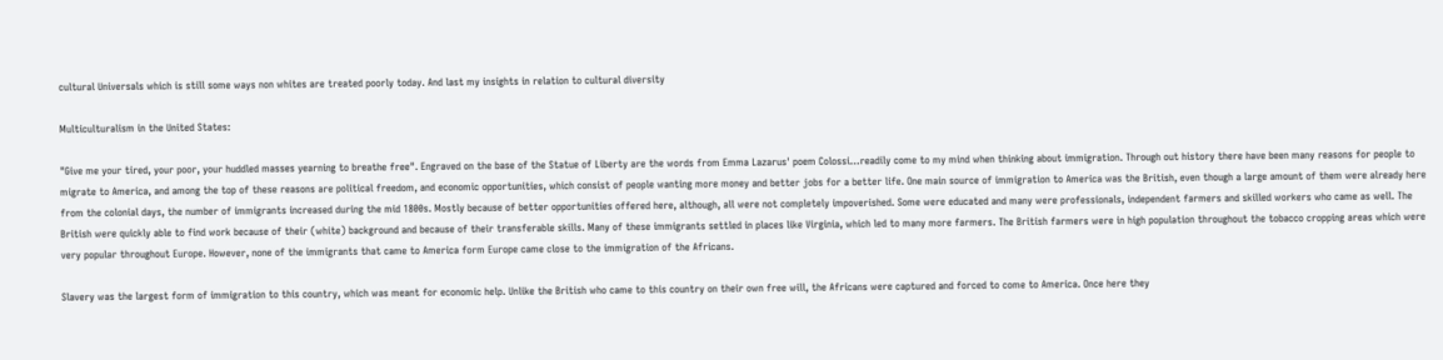cultural Universals which is still some ways non whites are treated poorly today. And last my insights in relation to cultural diversity

Multiculturalism in the United States:

"Give me your tired, your poor, your huddled masses yearning to breathe free". Engraved on the base of the Statue of Liberty are the words from Emma Lazarus' poem Colossi…readily come to my mind when thinking about immigration. Through out history there have been many reasons for people to migrate to America, and among the top of these reasons are political freedom, and economic opportunities, which consist of people wanting more money and better jobs for a better life. One main source of immigration to America was the British, even though a large amount of them were already here from the colonial days, the number of immigrants increased during the mid 1800s. Mostly because of better opportunities offered here, although, all were not completely impoverished. Some were educated and many were professionals, independent farmers and skilled workers who came as well. The British were quickly able to find work because of their (white) background and because of their transferable skills. Many of these immigrants settled in places like Virginia, which led to many more farmers. The British farmers were in high population throughout the tobacco cropping areas which were very popular throughout Europe. However, none of the immigrants that came to America form Europe came close to the immigration of the Africans.

Slavery was the largest form of immigration to this country, which was meant for economic help. Unlike the British who came to this country on their own free will, the Africans were captured and forced to come to America. Once here they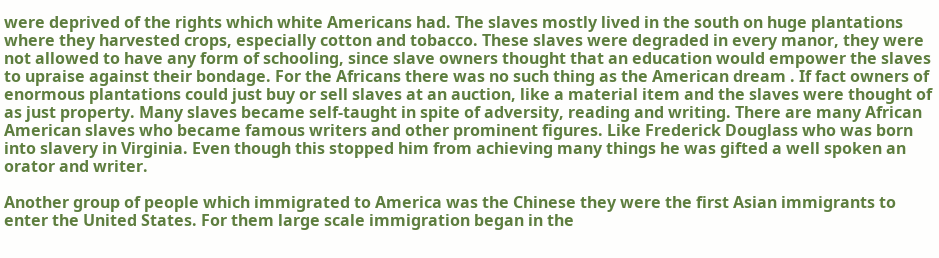were deprived of the rights which white Americans had. The slaves mostly lived in the south on huge plantations where they harvested crops, especially cotton and tobacco. These slaves were degraded in every manor, they were not allowed to have any form of schooling, since slave owners thought that an education would empower the slaves to upraise against their bondage. For the Africans there was no such thing as the American dream . If fact owners of enormous plantations could just buy or sell slaves at an auction, like a material item and the slaves were thought of as just property. Many slaves became self-taught in spite of adversity, reading and writing. There are many African American slaves who became famous writers and other prominent figures. Like Frederick Douglass who was born into slavery in Virginia. Even though this stopped him from achieving many things he was gifted a well spoken an orator and writer.

Another group of people which immigrated to America was the Chinese they were the first Asian immigrants to enter the United States. For them large scale immigration began in the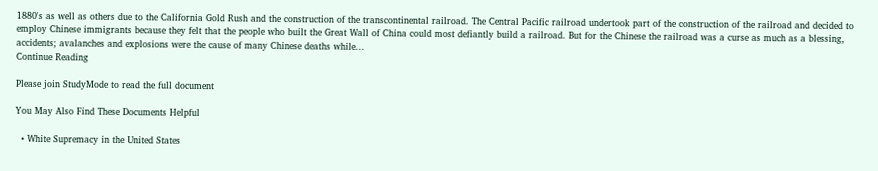1880's as well as others due to the California Gold Rush and the construction of the transcontinental railroad. The Central Pacific railroad undertook part of the construction of the railroad and decided to employ Chinese immigrants because they felt that the people who built the Great Wall of China could most defiantly build a railroad. But for the Chinese the railroad was a curse as much as a blessing, accidents; avalanches and explosions were the cause of many Chinese deaths while...
Continue Reading

Please join StudyMode to read the full document

You May Also Find These Documents Helpful

  • White Supremacy in the United States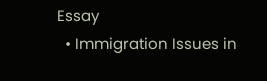Essay
  • Immigration Issues in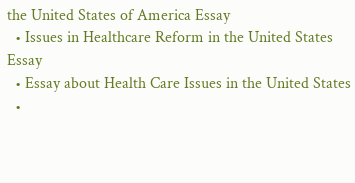the United States of America Essay
  • Issues in Healthcare Reform in the United States Essay
  • Essay about Health Care Issues in the United States
  •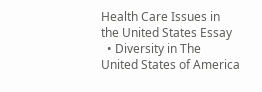Health Care Issues in the United States Essay
  • Diversity in The United States of America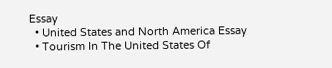Essay
  • United States and North America Essay
  • Tourism In The United States Of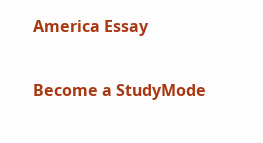America Essay

Become a StudyMode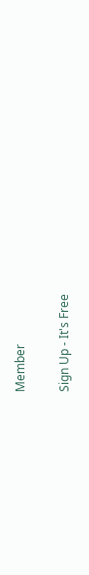Member

Sign Up - It's Free